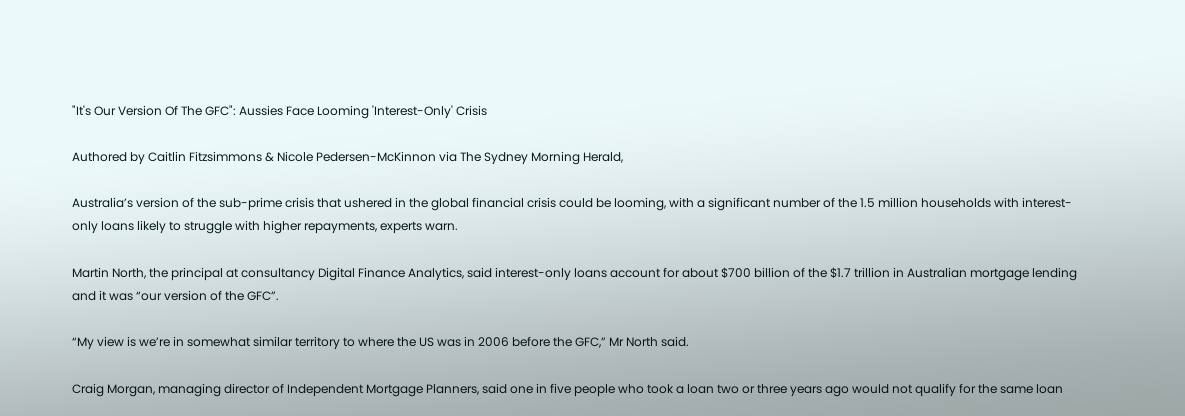"It's Our Version Of The GFC": Aussies Face Looming 'Interest-Only' Crisis

Authored by Caitlin Fitzsimmons & Nicole Pedersen-McKinnon via The Sydney Morning Herald,

Australia’s version of the sub-prime crisis that ushered in the global financial crisis could be looming, with a significant number of the 1.5 million households with interest-only loans likely to struggle with higher repayments, experts warn.

Martin North, the principal at consultancy Digital Finance Analytics, said interest-only loans account for about $700 billion of the $1.7 trillion in Australian mortgage lending and it was “our version of the GFC”.

“My view is we’re in somewhat similar territory to where the US was in 2006 before the GFC,” Mr North said.

Craig Morgan, managing director of Independent Mortgage Planners, said one in five people who took a loan two or three years ago would not qualify for the same loan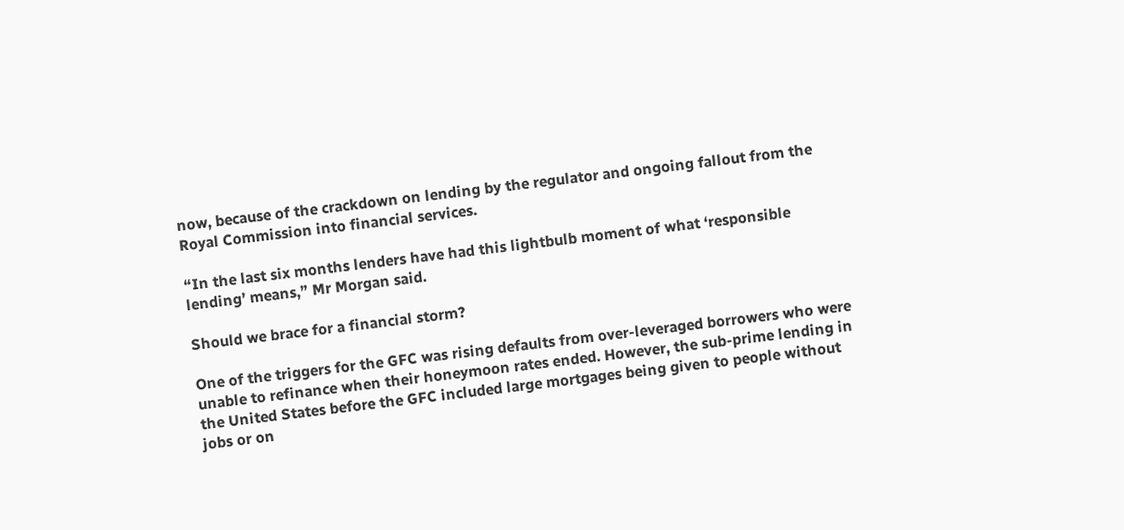now, because of the crackdown on lending by the regulator and ongoing fallout from the Royal Commission into financial services.

“In the last six months lenders have had this lightbulb moment of what ‘responsible lending’ means,” Mr Morgan said.

Should we brace for a financial storm?

One of the triggers for the GFC was rising defaults from over-leveraged borrowers who were unable to refinance when their honeymoon rates ended. However, the sub-prime lending in the United States before the GFC included large mortgages being given to people without jobs or on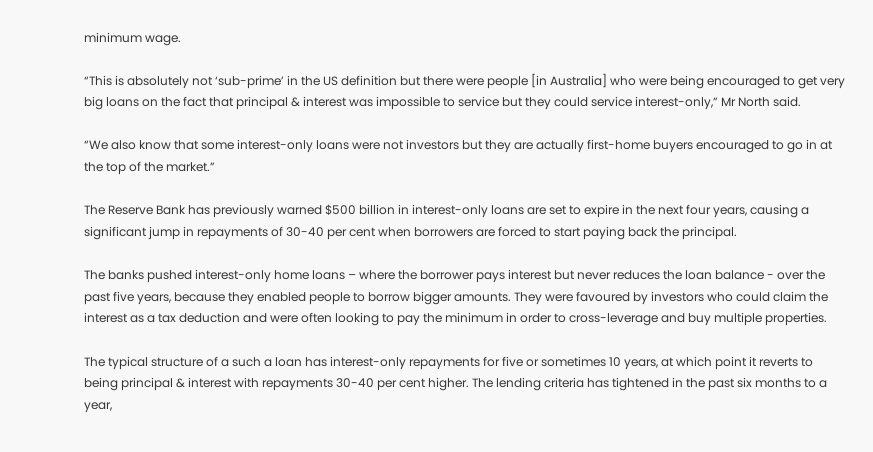minimum wage.

“This is absolutely not ‘sub-prime’ in the US definition but there were people [in Australia] who were being encouraged to get very big loans on the fact that principal & interest was impossible to service but they could service interest-only,” Mr North said.

“We also know that some interest-only loans were not investors but they are actually first-home buyers encouraged to go in at the top of the market.”

The Reserve Bank has previously warned $500 billion in interest-only loans are set to expire in the next four years, causing a significant jump in repayments of 30-40 per cent when borrowers are forced to start paying back the principal.

The banks pushed interest-only home loans – where the borrower pays interest but never reduces the loan balance - over the past five years, because they enabled people to borrow bigger amounts. They were favoured by investors who could claim the interest as a tax deduction and were often looking to pay the minimum in order to cross-leverage and buy multiple properties.

The typical structure of a such a loan has interest-only repayments for five or sometimes 10 years, at which point it reverts to being principal & interest with repayments 30-40 per cent higher. The lending criteria has tightened in the past six months to a year,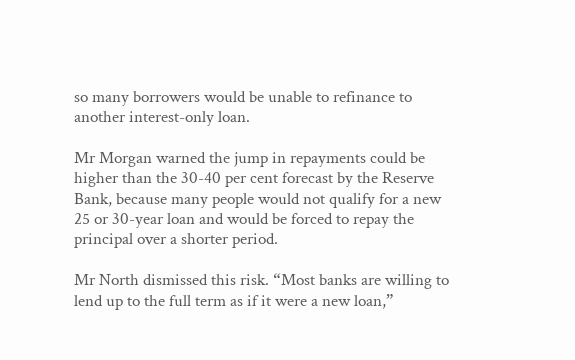so many borrowers would be unable to refinance to another interest-only loan.

Mr Morgan warned the jump in repayments could be higher than the 30-40 per cent forecast by the Reserve Bank, because many people would not qualify for a new 25 or 30-year loan and would be forced to repay the principal over a shorter period.

Mr North dismissed this risk. “Most banks are willing to lend up to the full term as if it were a new loan,”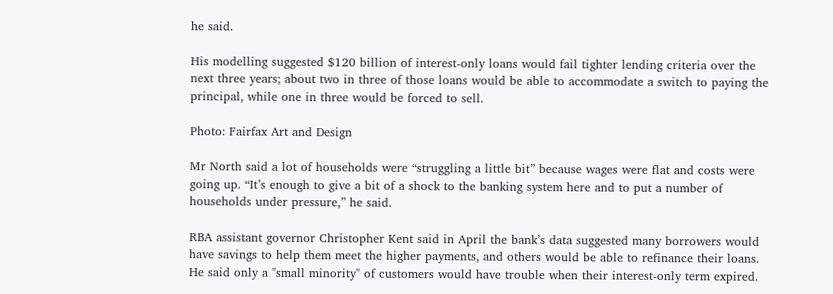he said.

His modelling suggested $120 billion of interest-only loans would fail tighter lending criteria over the next three years; about two in three of those loans would be able to accommodate a switch to paying the principal, while one in three would be forced to sell.

Photo: Fairfax Art and Design

Mr North said a lot of households were “struggling a little bit” because wages were flat and costs were going up. “It’s enough to give a bit of a shock to the banking system here and to put a number of households under pressure,” he said.

RBA assistant governor Christopher Kent said in April the bank’s data suggested many borrowers would have savings to help them meet the higher payments, and others would be able to refinance their loans. He said only a "small minority" of customers would have trouble when their interest-only term expired.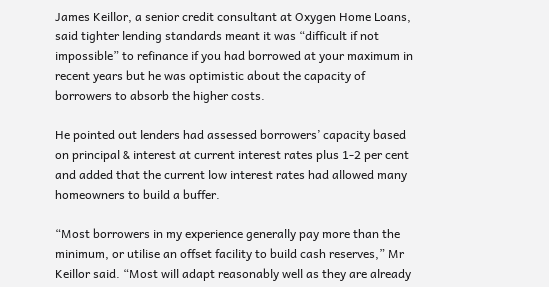James Keillor, a senior credit consultant at Oxygen Home Loans, said tighter lending standards meant it was “difficult if not impossible” to refinance if you had borrowed at your maximum in recent years but he was optimistic about the capacity of borrowers to absorb the higher costs.

He pointed out lenders had assessed borrowers’ capacity based on principal & interest at current interest rates plus 1-2 per cent and added that the current low interest rates had allowed many homeowners to build a buffer.

“Most borrowers in my experience generally pay more than the minimum, or utilise an offset facility to build cash reserves,” Mr Keillor said. “Most will adapt reasonably well as they are already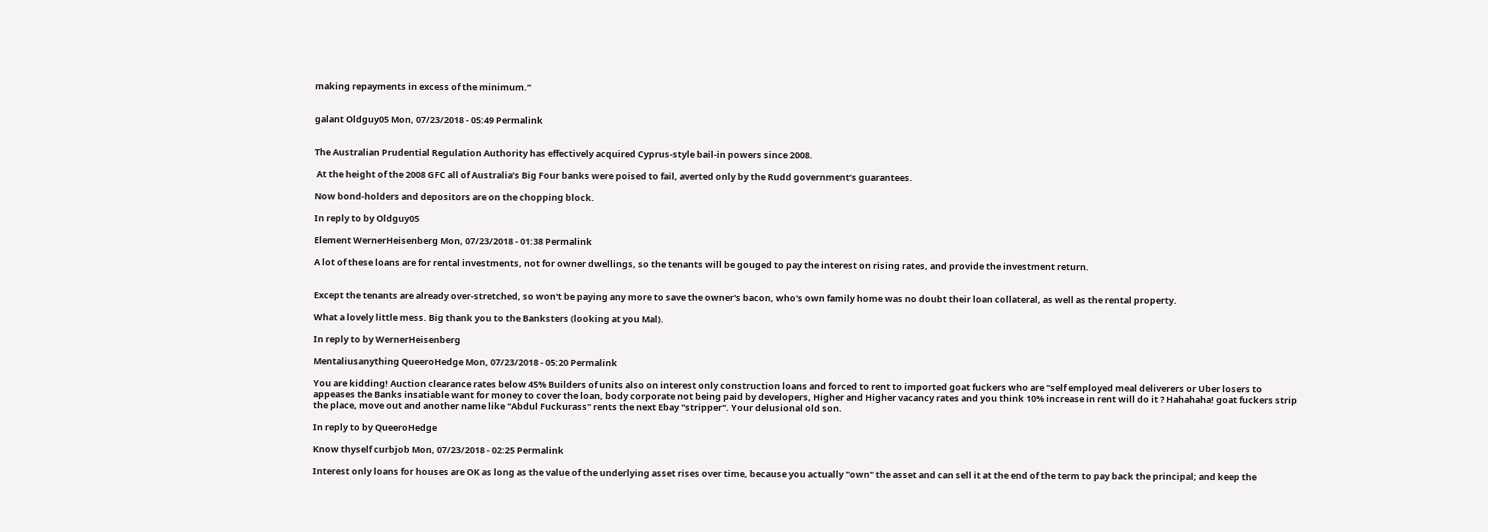making repayments in excess of the minimum.”


galant Oldguy05 Mon, 07/23/2018 - 05:49 Permalink


The Australian Prudential Regulation Authority has effectively acquired Cyprus-style bail-in powers since 2008.

 At the height of the 2008 GFC all of Australia’s Big Four banks were poised to fail, averted only by the Rudd government’s guarantees.

Now bond-holders and depositors are on the chopping block.

In reply to by Oldguy05

Element WernerHeisenberg Mon, 07/23/2018 - 01:38 Permalink

A lot of these loans are for rental investments, not for owner dwellings, so the tenants will be gouged to pay the interest on rising rates, and provide the investment return.


Except the tenants are already over-stretched, so won't be paying any more to save the owner's bacon, who's own family home was no doubt their loan collateral, as well as the rental property.

What a lovely little mess. Big thank you to the Banksters (looking at you Mal).

In reply to by WernerHeisenberg

Mentaliusanything QueeroHedge Mon, 07/23/2018 - 05:20 Permalink

You are kidding! Auction clearance rates below 45% Builders of units also on interest only construction loans and forced to rent to imported goat fuckers who are "self employed meal deliverers or Uber losers to appeases the Banks insatiable want for money to cover the loan, body corporate not being paid by developers, Higher and Higher vacancy rates and you think 10% increase in rent will do it ? Hahahaha! goat fuckers strip the place, move out and another name like "Abdul Fuckurass" rents the next Ebay "stripper". Your delusional old son.

In reply to by QueeroHedge

Know thyself curbjob Mon, 07/23/2018 - 02:25 Permalink

Interest only loans for houses are OK as long as the value of the underlying asset rises over time, because you actually "own" the asset and can sell it at the end of the term to pay back the principal; and keep the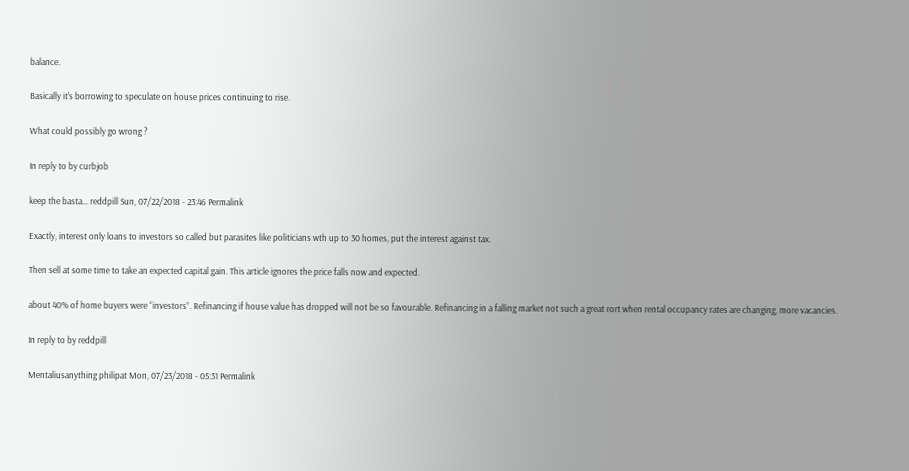balance.

Basically it's borrowing to speculate on house prices continuing to rise.

What could possibly go wrong ?

In reply to by curbjob

keep the basta… reddpill Sun, 07/22/2018 - 23:46 Permalink

Exactly, interest only loans to investors so called but parasites like politicians wth up to 30 homes, put the interest against tax.

Then sell at some time to take an expected capital gain. This article ignores the price falls now and expected.

about 40% of home buyers were “investors”. Refinancing if house value has dropped will not be so favourable. Refinancing in a falling market not such a great rort when rental occupancy rates are changing, more vacancies.

In reply to by reddpill

Mentaliusanything philipat Mon, 07/23/2018 - 05:31 Permalink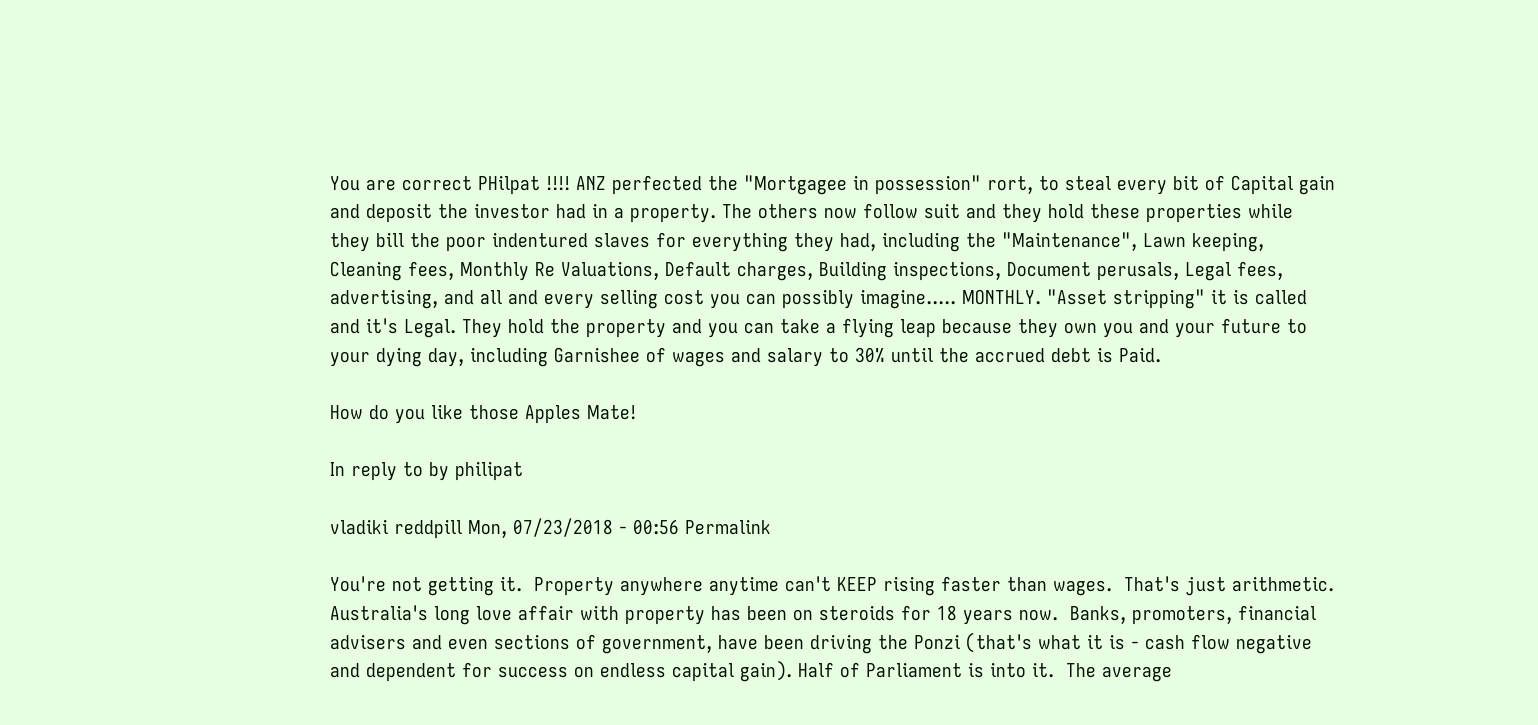You are correct PHilpat !!!! ANZ perfected the "Mortgagee in possession" rort, to steal every bit of Capital gain and deposit the investor had in a property. The others now follow suit and they hold these properties while they bill the poor indentured slaves for everything they had, including the "Maintenance", Lawn keeping, Cleaning fees, Monthly Re Valuations, Default charges, Building inspections, Document perusals, Legal fees, advertising, and all and every selling cost you can possibly imagine..... MONTHLY. "Asset stripping" it is called and it's Legal. They hold the property and you can take a flying leap because they own you and your future to your dying day, including Garnishee of wages and salary to 30% until the accrued debt is Paid.

How do you like those Apples Mate!

In reply to by philipat

vladiki reddpill Mon, 07/23/2018 - 00:56 Permalink

You're not getting it.  Property anywhere anytime can't KEEP rising faster than wages.  That's just arithmetic.  Australia's long love affair with property has been on steroids for 18 years now.  Banks, promoters, financial advisers and even sections of government, have been driving the Ponzi (that's what it is - cash flow negative and dependent for success on endless capital gain). Half of Parliament is into it.  The average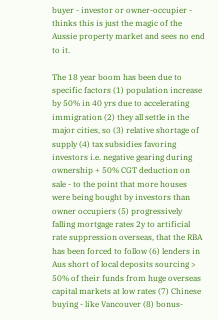buyer - investor or owner-occupier -  thinks this is just the magic of the Aussie property market and sees no end to it.

The 18 year boom has been due to specific factors (1) population increase by 50% in 40 yrs due to accelerating immigration (2) they all settle in the major cities, so (3) relative shortage of supply (4) tax subsidies favoring investors i.e. negative gearing during ownership + 50% CGT deduction on sale - to the point that more houses were being bought by investors than owner occupiers (5) progressively falling mortgage rates 2y to artificial rate suppression overseas, that the RBA has been forced to follow (6) lenders in Aus short of local deposits sourcing > 50% of their funds from huge overseas capital markets at low rates (7) Chinese buying - like Vancouver (8) bonus-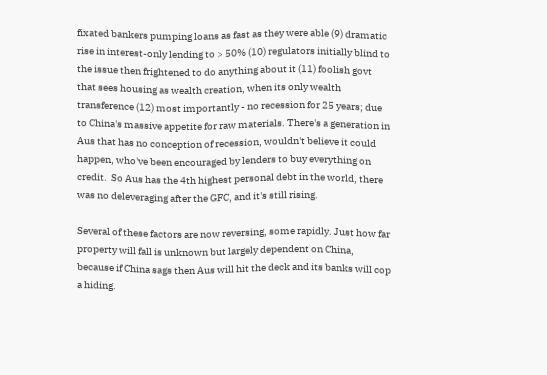fixated bankers pumping loans as fast as they were able (9) dramatic rise in interest-only lending to > 50% (10) regulators initially blind to the issue then frightened to do anything about it (11) foolish govt that sees housing as wealth creation, when its only wealth transference (12) most importantly - no recession for 25 years; due to China's massive appetite for raw materials. There's a generation in Aus that has no conception of recession, wouldn't believe it could happen, who've been encouraged by lenders to buy everything on credit.  So Aus has the 4th highest personal debt in the world, there was no deleveraging after the GFC, and it's still rising.

Several of these factors are now reversing, some rapidly. Just how far property will fall is unknown but largely dependent on China, because if China sags then Aus will hit the deck and its banks will cop a hiding.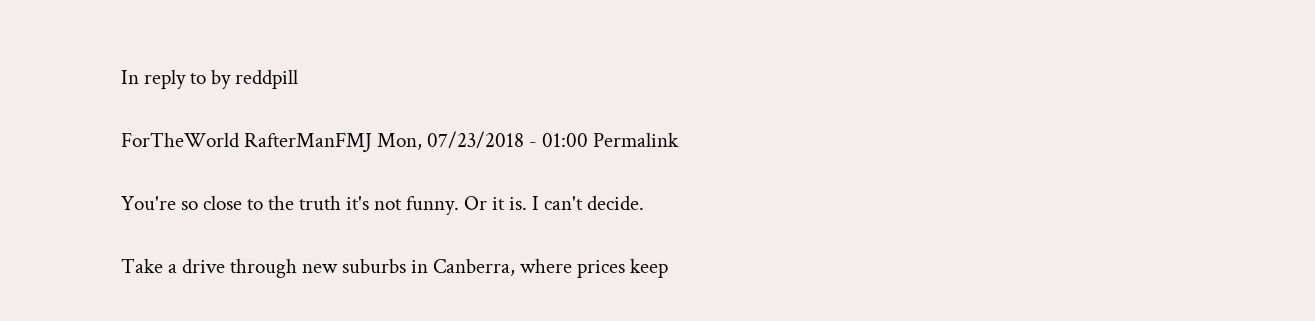In reply to by reddpill

ForTheWorld RafterManFMJ Mon, 07/23/2018 - 01:00 Permalink

You're so close to the truth it's not funny. Or it is. I can't decide.

Take a drive through new suburbs in Canberra, where prices keep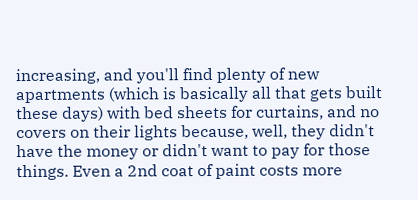increasing, and you'll find plenty of new apartments (which is basically all that gets built these days) with bed sheets for curtains, and no covers on their lights because, well, they didn't have the money or didn't want to pay for those things. Even a 2nd coat of paint costs more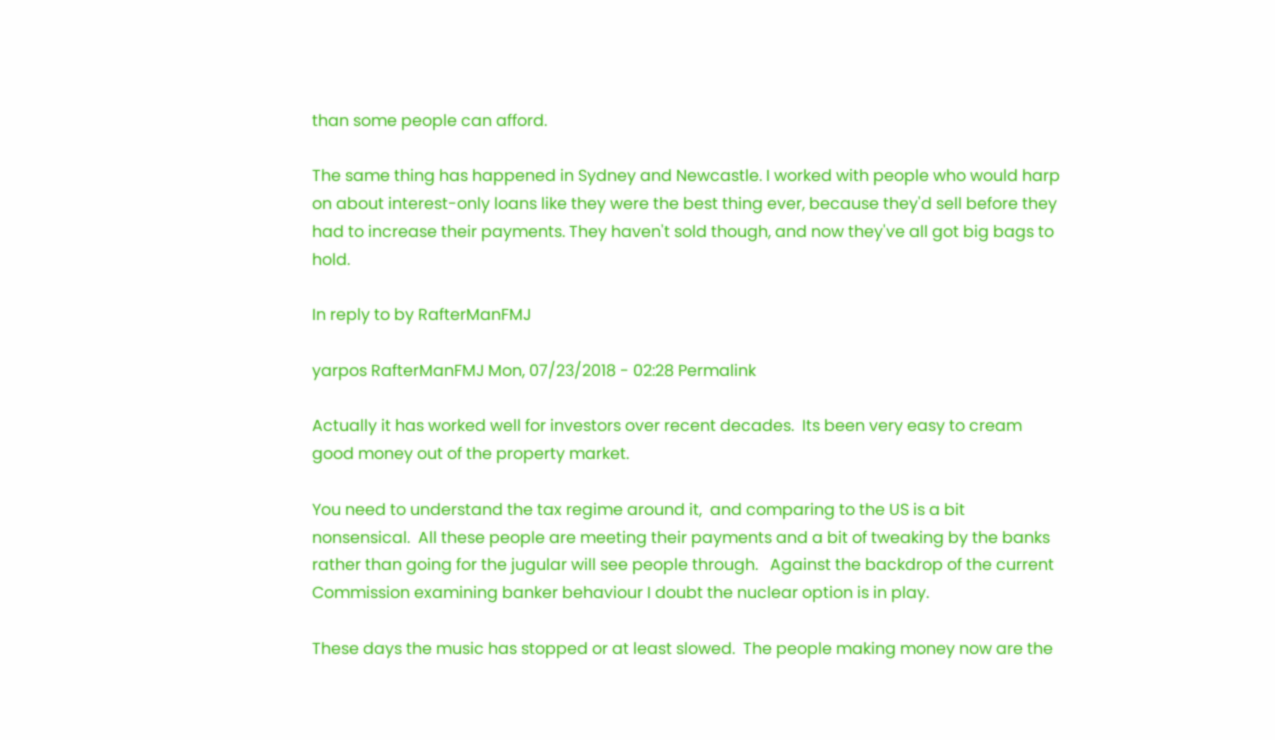than some people can afford.

The same thing has happened in Sydney and Newcastle. I worked with people who would harp on about interest-only loans like they were the best thing ever, because they'd sell before they had to increase their payments. They haven't sold though, and now they've all got big bags to hold.

In reply to by RafterManFMJ

yarpos RafterManFMJ Mon, 07/23/2018 - 02:28 Permalink

Actually it has worked well for investors over recent decades.  Its been very easy to cream good money out of the property market.

You need to understand the tax regime around it,  and comparing to the US is a bit nonsensical.  All these people are meeting their payments and a bit of tweaking by the banks rather than going for the jugular will see people through.   Against the backdrop of the current Commission examining banker behaviour I doubt the nuclear option is in play.

These days the music has stopped or at least slowed.  The people making money now are the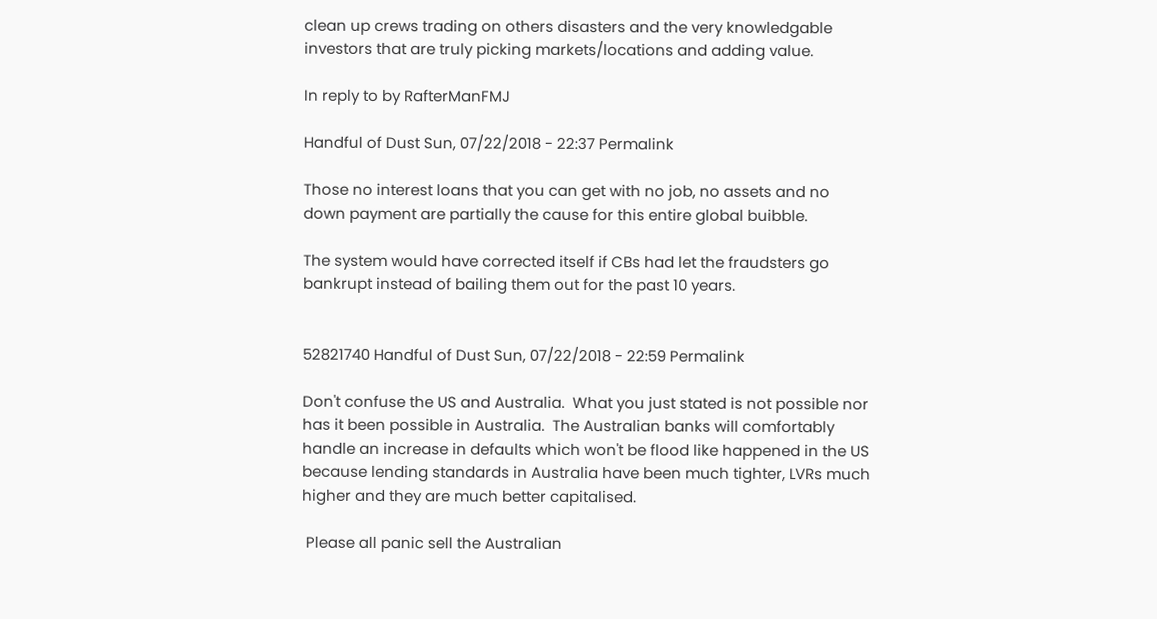clean up crews trading on others disasters and the very knowledgable investors that are truly picking markets/locations and adding value.

In reply to by RafterManFMJ

Handful of Dust Sun, 07/22/2018 - 22:37 Permalink

Those no interest loans that you can get with no job, no assets and no down payment are partially the cause for this entire global buibble.

The system would have corrected itself if CBs had let the fraudsters go bankrupt instead of bailing them out for the past 10 years.


52821740 Handful of Dust Sun, 07/22/2018 - 22:59 Permalink

Don't confuse the US and Australia.  What you just stated is not possible nor has it been possible in Australia.  The Australian banks will comfortably handle an increase in defaults which won't be flood like happened in the US because lending standards in Australia have been much tighter, LVRs much higher and they are much better capitalised.

 Please all panic sell the Australian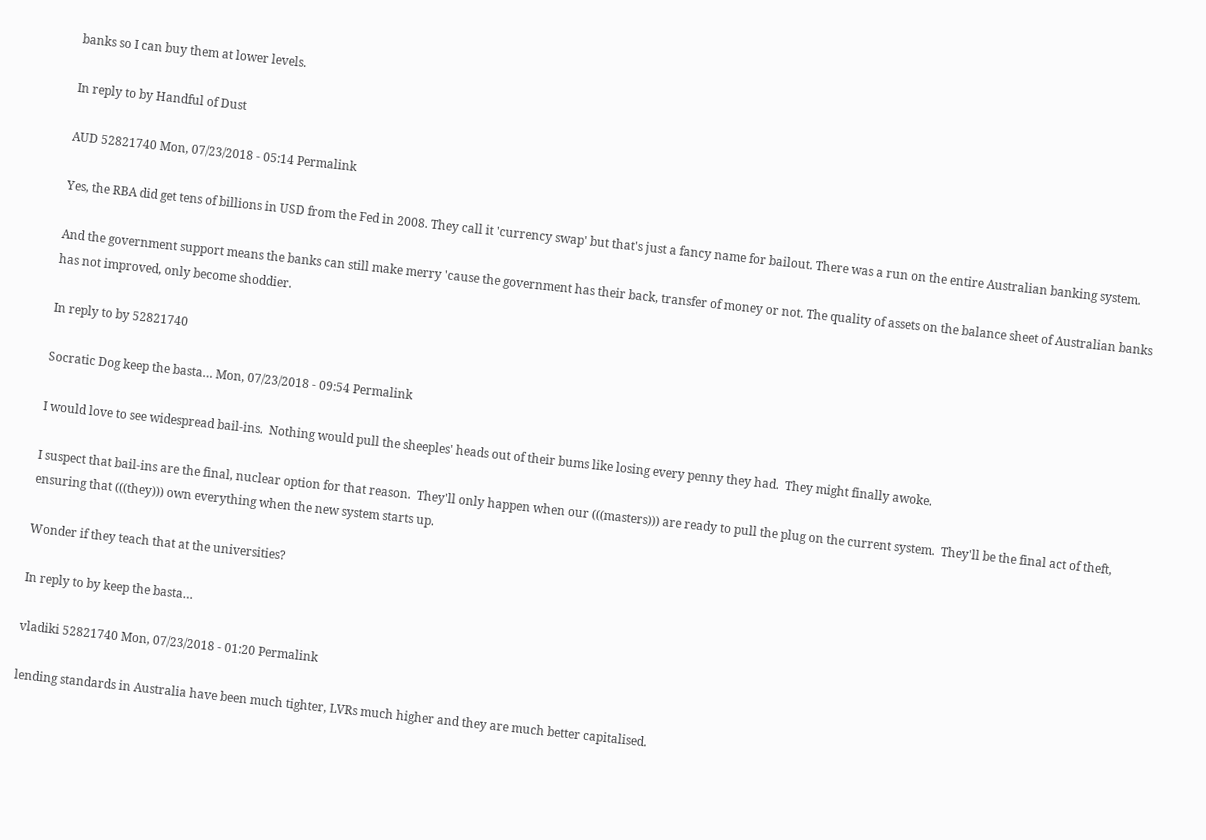banks so I can buy them at lower levels.

In reply to by Handful of Dust

AUD 52821740 Mon, 07/23/2018 - 05:14 Permalink

Yes, the RBA did get tens of billions in USD from the Fed in 2008. They call it 'currency swap' but that's just a fancy name for bailout. There was a run on the entire Australian banking system.

And the government support means the banks can still make merry 'cause the government has their back, transfer of money or not. The quality of assets on the balance sheet of Australian banks has not improved, only become shoddier.

In reply to by 52821740

Socratic Dog keep the basta… Mon, 07/23/2018 - 09:54 Permalink

I would love to see widespread bail-ins.  Nothing would pull the sheeples' heads out of their bums like losing every penny they had.  They might finally awoke.

I suspect that bail-ins are the final, nuclear option for that reason.  They'll only happen when our (((masters))) are ready to pull the plug on the current system.  They'll be the final act of theft, ensuring that (((they))) own everything when the new system starts up.

Wonder if they teach that at the universities?

In reply to by keep the basta…

vladiki 52821740 Mon, 07/23/2018 - 01:20 Permalink

lending standards in Australia have been much tighter, LVRs much higher and they are much better capitalised.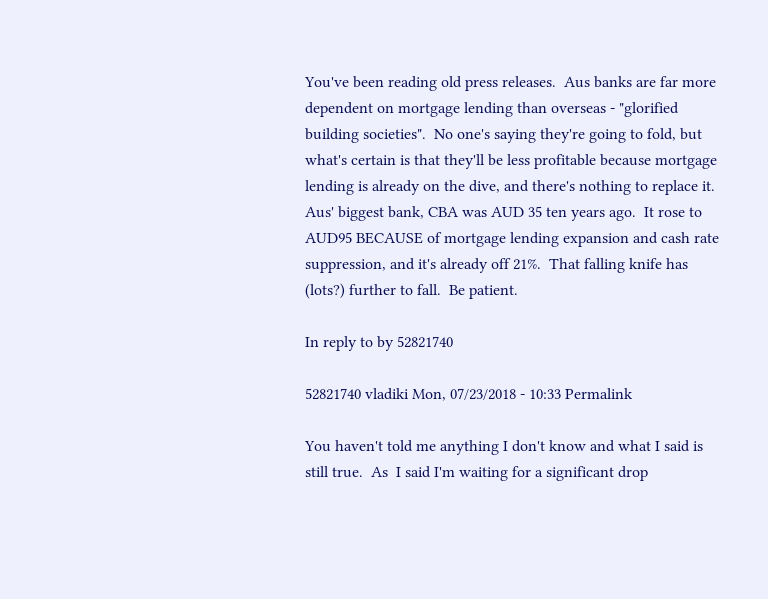You've been reading old press releases.  Aus banks are far more dependent on mortgage lending than overseas - "glorified building societies".  No one's saying they're going to fold, but what's certain is that they'll be less profitable because mortgage lending is already on the dive, and there's nothing to replace it.  Aus' biggest bank, CBA was AUD 35 ten years ago.  It rose to AUD95 BECAUSE of mortgage lending expansion and cash rate suppression, and it's already off 21%.  That falling knife has (lots?) further to fall.  Be patient.

In reply to by 52821740

52821740 vladiki Mon, 07/23/2018 - 10:33 Permalink

You haven't told me anything I don't know and what I said is still true.  As  I said I'm waiting for a significant drop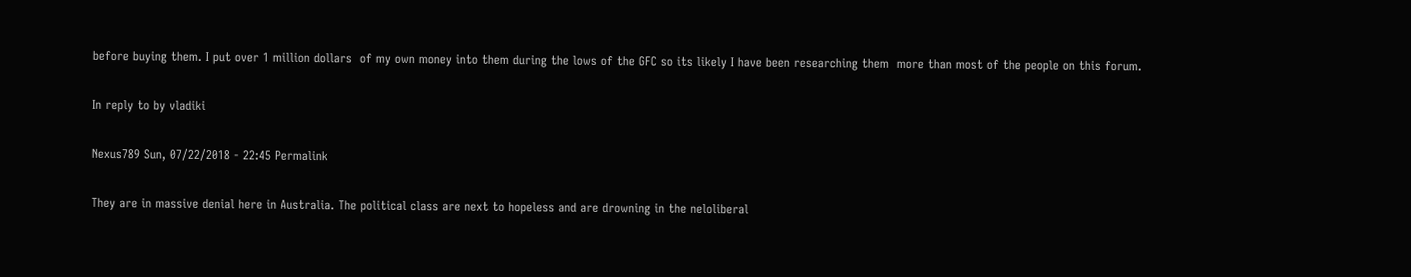before buying them. I put over 1 million dollars  of my own money into them during the lows of the GFC so its likely I have been researching them  more than most of the people on this forum.

In reply to by vladiki

Nexus789 Sun, 07/22/2018 - 22:45 Permalink

They are in massive denial here in Australia. The political class are next to hopeless and are drowning in the neloliberal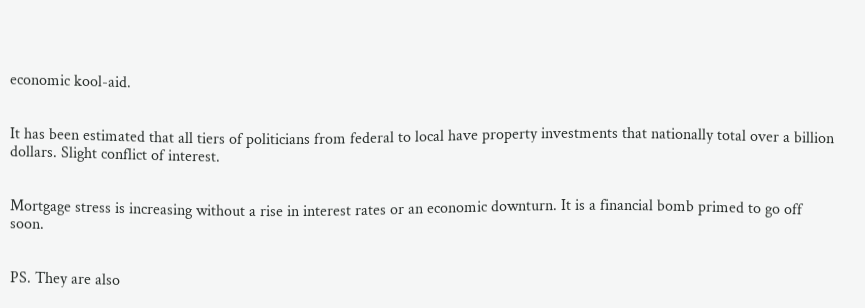economic kool-aid.


It has been estimated that all tiers of politicians from federal to local have property investments that nationally total over a billion dollars. Slight conflict of interest.


Mortgage stress is increasing without a rise in interest rates or an economic downturn. It is a financial bomb primed to go off soon.


PS. They are also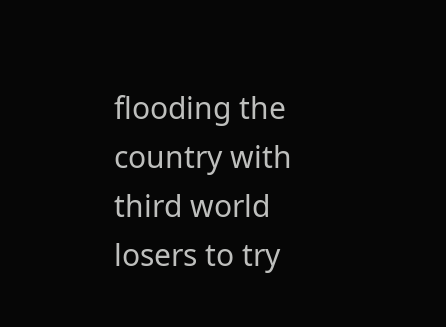flooding the country with third world losers to try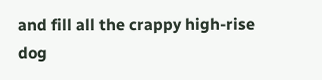and fill all the crappy high-rise dog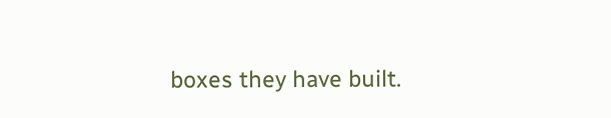boxes they have built.